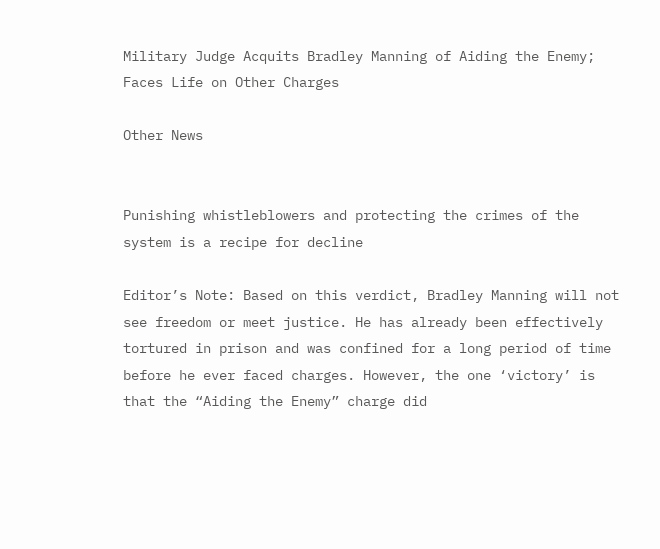Military Judge Acquits Bradley Manning of Aiding the Enemy; Faces Life on Other Charges

Other News


Punishing whistleblowers and protecting the crimes of the system is a recipe for decline

Editor’s Note: Based on this verdict, Bradley Manning will not see freedom or meet justice. He has already been effectively tortured in prison and was confined for a long period of time before he ever faced charges. However, the one ‘victory’ is that the “Aiding the Enemy” charge did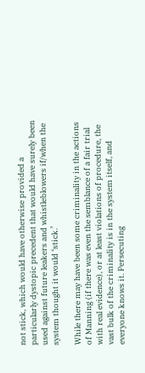not stick, which would have otherwise provided a particularly dystopic precedent that would have surely been used against future leakers and whistleblowers if/when the system thought it would ‘stick.’

While there may have been some criminality in the actions of Manning (if there was even the semblance of a fair trial with real evidence), or at least violations of procedure, the vast bulk of the criminality is in the system itself, and everyone knows it. Persecuting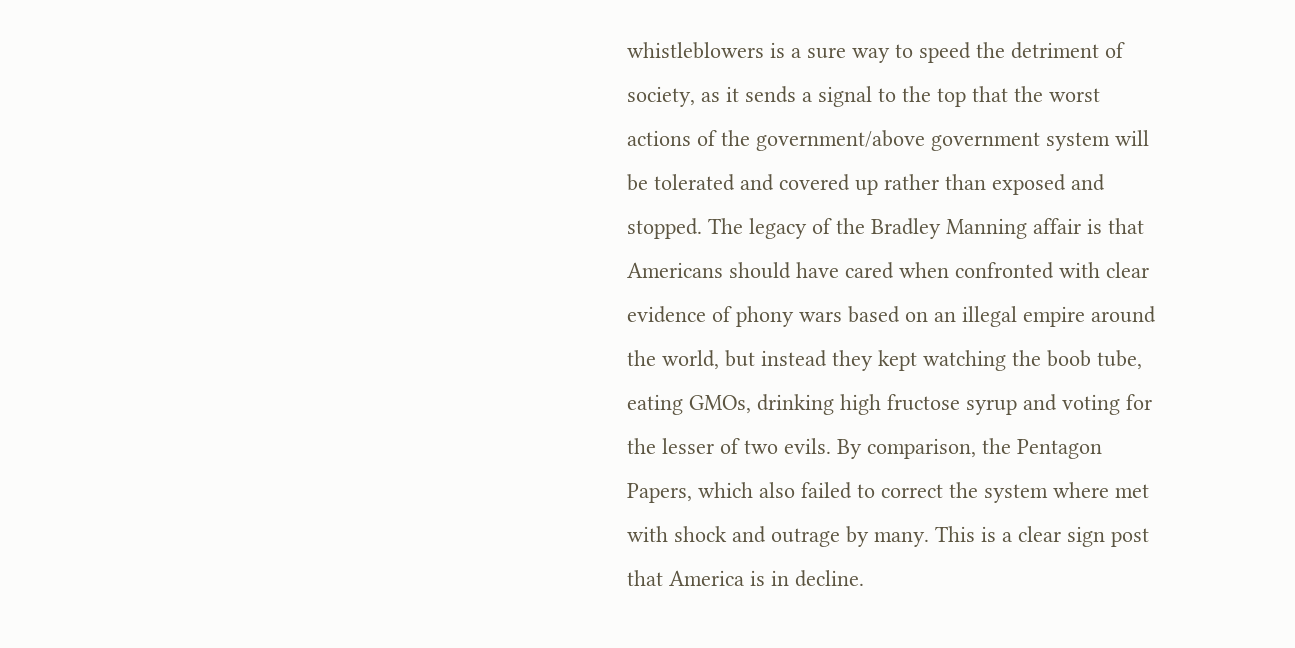whistleblowers is a sure way to speed the detriment of society, as it sends a signal to the top that the worst actions of the government/above government system will be tolerated and covered up rather than exposed and stopped. The legacy of the Bradley Manning affair is that Americans should have cared when confronted with clear evidence of phony wars based on an illegal empire around the world, but instead they kept watching the boob tube, eating GMOs, drinking high fructose syrup and voting for the lesser of two evils. By comparison, the Pentagon Papers, which also failed to correct the system where met with shock and outrage by many. This is a clear sign post that America is in decline.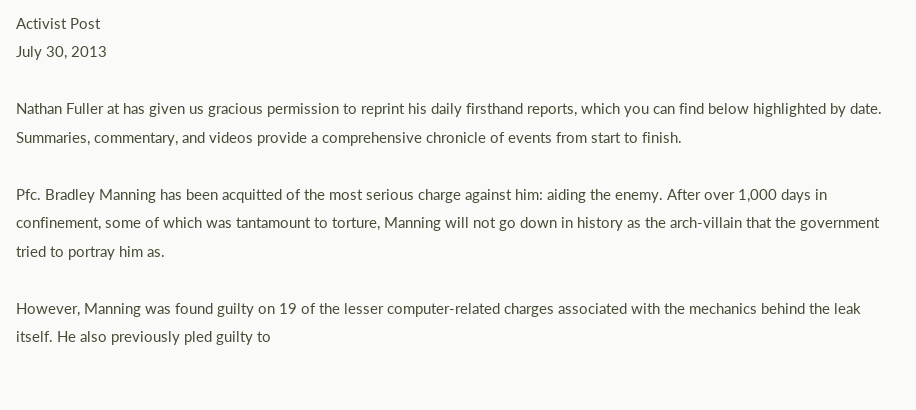Activist Post
July 30, 2013

Nathan Fuller at has given us gracious permission to reprint his daily firsthand reports, which you can find below highlighted by date. Summaries, commentary, and videos provide a comprehensive chronicle of events from start to finish.

Pfc. Bradley Manning has been acquitted of the most serious charge against him: aiding the enemy. After over 1,000 days in confinement, some of which was tantamount to torture, Manning will not go down in history as the arch-villain that the government tried to portray him as.

However, Manning was found guilty on 19 of the lesser computer-related charges associated with the mechanics behind the leak itself. He also previously pled guilty to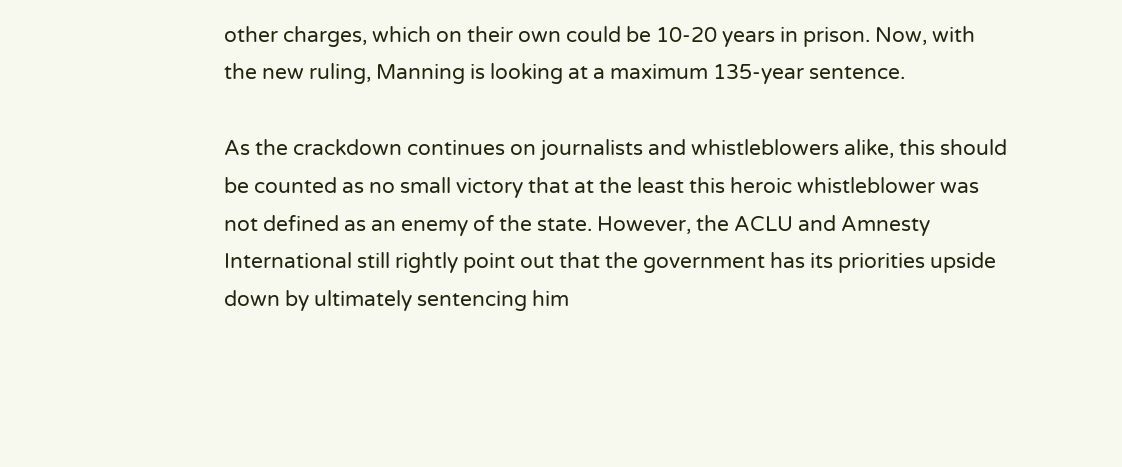other charges, which on their own could be 10-20 years in prison. Now, with the new ruling, Manning is looking at a maximum 135-year sentence.

As the crackdown continues on journalists and whistleblowers alike, this should be counted as no small victory that at the least this heroic whistleblower was not defined as an enemy of the state. However, the ACLU and Amnesty International still rightly point out that the government has its priorities upside down by ultimately sentencing him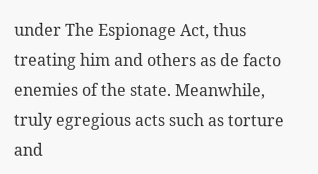under The Espionage Act, thus treating him and others as de facto enemies of the state. Meanwhile, truly egregious acts such as torture and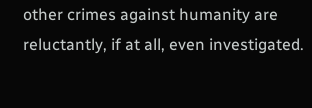other crimes against humanity are reluctantly, if at all, even investigated.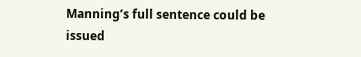Manning’s full sentence could be issued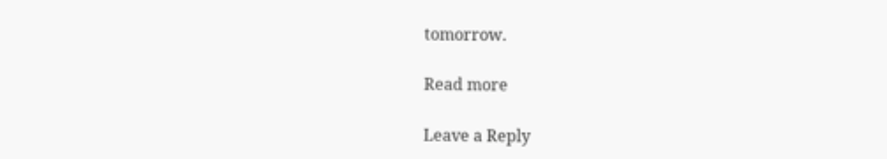tomorrow.

Read more

Leave a Reply